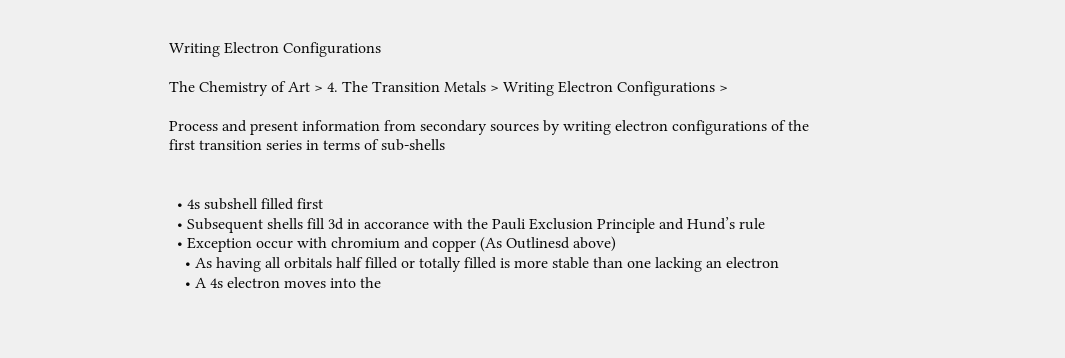Writing Electron Configurations

The Chemistry of Art > 4. The Transition Metals > Writing Electron Configurations >

Process and present information from secondary sources by writing electron configurations of the first transition series in terms of sub-shells


  • 4s subshell filled first
  • Subsequent shells fill 3d in accorance with the Pauli Exclusion Principle and Hund’s rule
  • Exception occur with chromium and copper (As Outlinesd above)
    • As having all orbitals half filled or totally filled is more stable than one lacking an electron
    • A 4s electron moves into the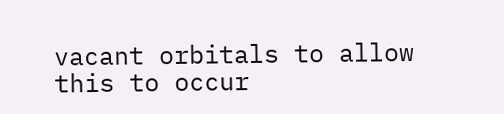vacant orbitals to allow this to occur